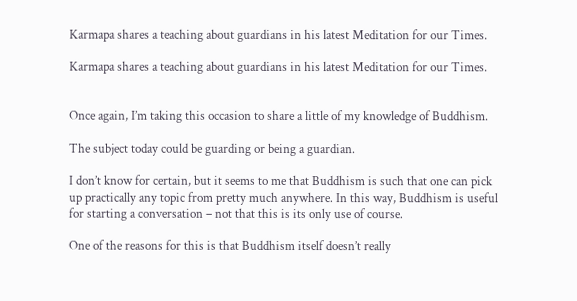Karmapa shares a teaching about guardians in his latest Meditation for our Times.

Karmapa shares a teaching about guardians in his latest Meditation for our Times.


Once again, I’m taking this occasion to share a little of my knowledge of Buddhism.

The subject today could be guarding or being a guardian.

I don’t know for certain, but it seems to me that Buddhism is such that one can pick up practically any topic from pretty much anywhere. In this way, Buddhism is useful for starting a conversation – not that this is its only use of course.

One of the reasons for this is that Buddhism itself doesn’t really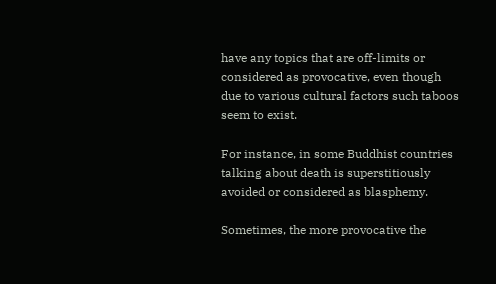have any topics that are off-limits or considered as provocative, even though due to various cultural factors such taboos seem to exist.

For instance, in some Buddhist countries talking about death is superstitiously avoided or considered as blasphemy.

Sometimes, the more provocative the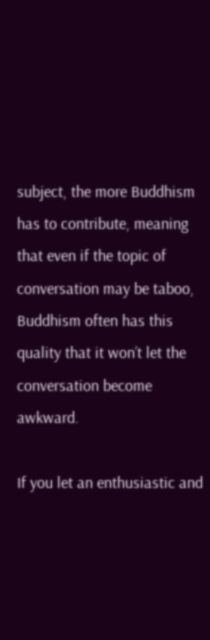subject, the more Buddhism has to contribute, meaning that even if the topic of conversation may be taboo, Buddhism often has this quality that it won’t let the conversation become awkward.

If you let an enthusiastic and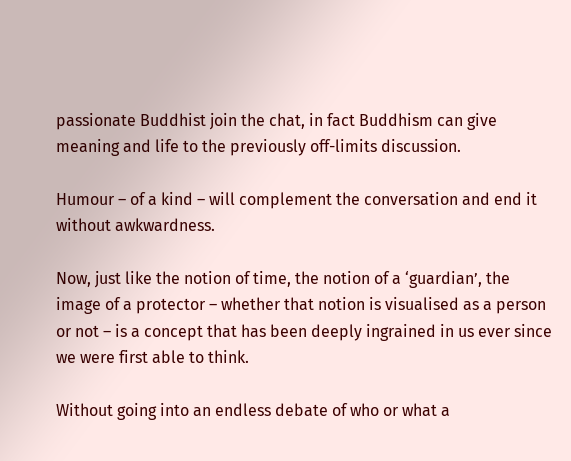passionate Buddhist join the chat, in fact Buddhism can give meaning and life to the previously off-limits discussion.

Humour – of a kind – will complement the conversation and end it without awkwardness.

Now, just like the notion of time, the notion of a ‘guardian’, the image of a protector – whether that notion is visualised as a person or not – is a concept that has been deeply ingrained in us ever since we were first able to think.

Without going into an endless debate of who or what a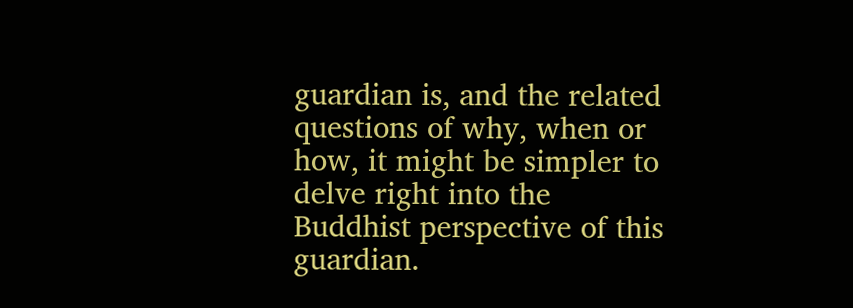guardian is, and the related questions of why, when or how, it might be simpler to delve right into the Buddhist perspective of this guardian.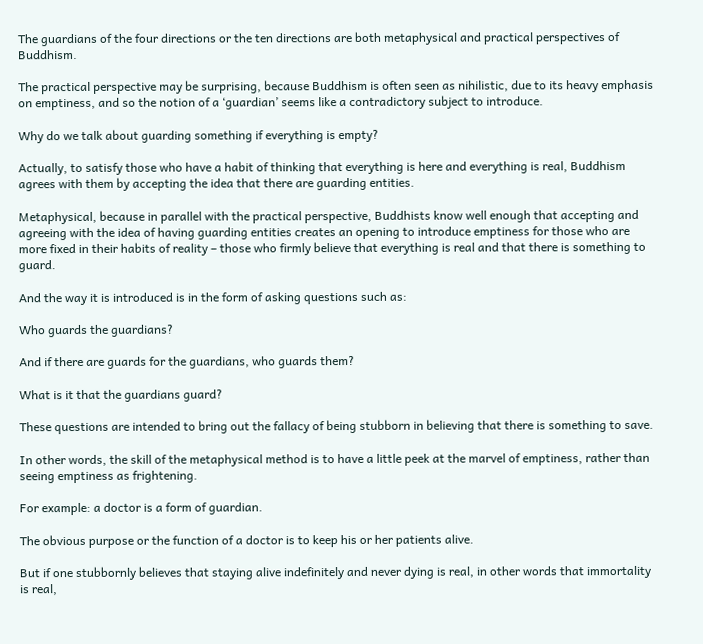The guardians of the four directions or the ten directions are both metaphysical and practical perspectives of Buddhism.

The practical perspective may be surprising, because Buddhism is often seen as nihilistic, due to its heavy emphasis on emptiness, and so the notion of a ‘guardian’ seems like a contradictory subject to introduce.

Why do we talk about guarding something if everything is empty?

Actually, to satisfy those who have a habit of thinking that everything is here and everything is real, Buddhism agrees with them by accepting the idea that there are guarding entities.

Metaphysical, because in parallel with the practical perspective, Buddhists know well enough that accepting and agreeing with the idea of having guarding entities creates an opening to introduce emptiness for those who are more fixed in their habits of reality – those who firmly believe that everything is real and that there is something to guard.

And the way it is introduced is in the form of asking questions such as:

Who guards the guardians?

And if there are guards for the guardians, who guards them?

What is it that the guardians guard?

These questions are intended to bring out the fallacy of being stubborn in believing that there is something to save.

In other words, the skill of the metaphysical method is to have a little peek at the marvel of emptiness, rather than seeing emptiness as frightening.

For example: a doctor is a form of guardian.

The obvious purpose or the function of a doctor is to keep his or her patients alive.

But if one stubbornly believes that staying alive indefinitely and never dying is real, in other words that immortality is real,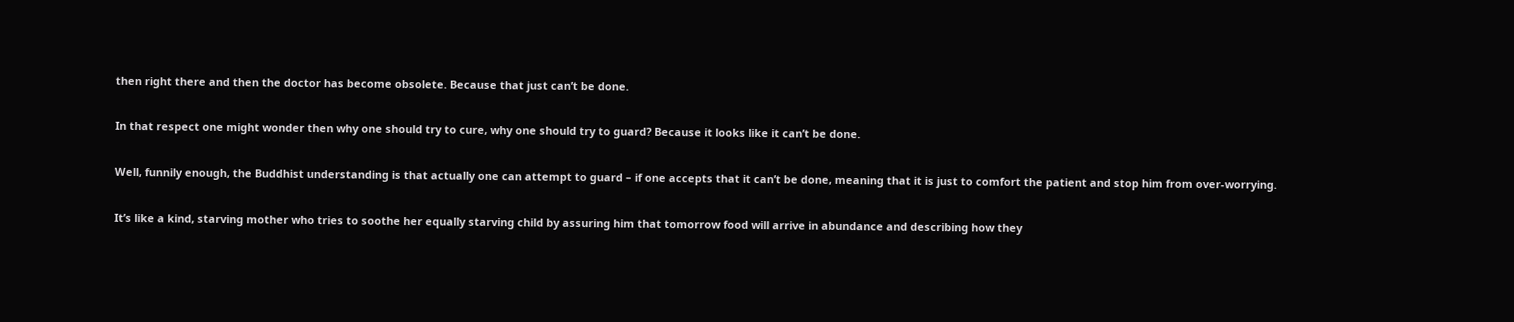then right there and then the doctor has become obsolete. Because that just can’t be done.

In that respect one might wonder then why one should try to cure, why one should try to guard? Because it looks like it can’t be done.

Well, funnily enough, the Buddhist understanding is that actually one can attempt to guard – if one accepts that it can’t be done, meaning that it is just to comfort the patient and stop him from over-worrying.

It’s like a kind, starving mother who tries to soothe her equally starving child by assuring him that tomorrow food will arrive in abundance and describing how they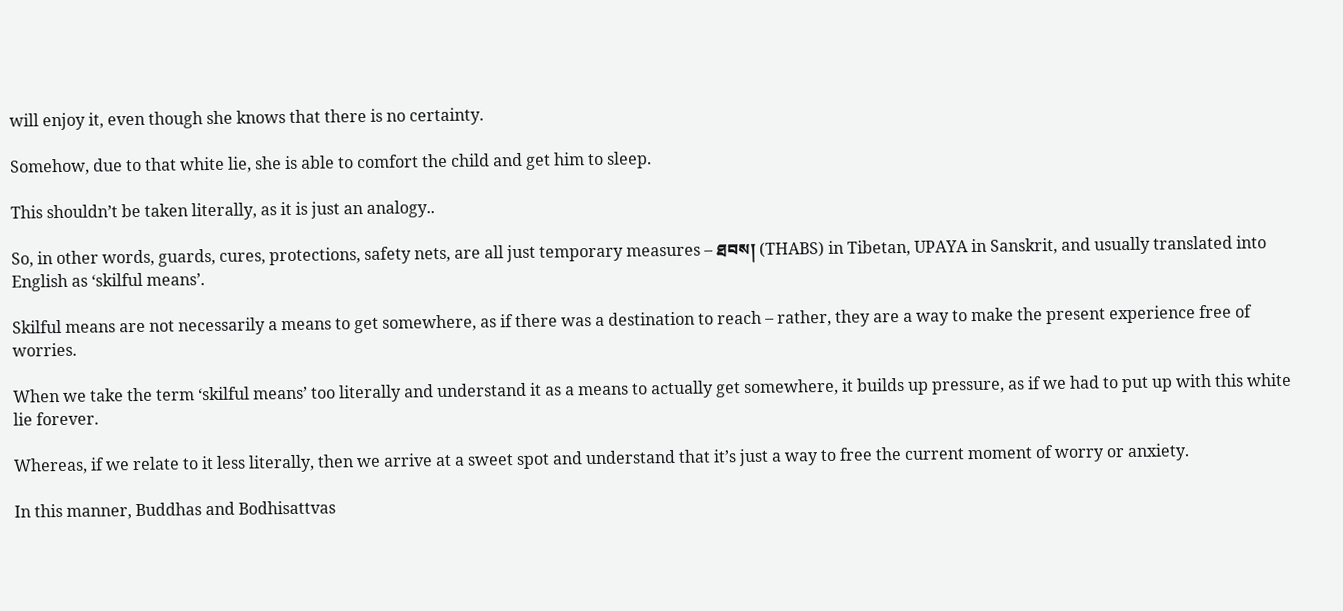will enjoy it, even though she knows that there is no certainty.

Somehow, due to that white lie, she is able to comfort the child and get him to sleep.

This shouldn’t be taken literally, as it is just an analogy..

So, in other words, guards, cures, protections, safety nets, are all just temporary measures – ཐབས། (THABS) in Tibetan, UPAYA in Sanskrit, and usually translated into English as ‘skilful means’.

Skilful means are not necessarily a means to get somewhere, as if there was a destination to reach – rather, they are a way to make the present experience free of worries.

When we take the term ‘skilful means’ too literally and understand it as a means to actually get somewhere, it builds up pressure, as if we had to put up with this white lie forever.

Whereas, if we relate to it less literally, then we arrive at a sweet spot and understand that it’s just a way to free the current moment of worry or anxiety.

In this manner, Buddhas and Bodhisattvas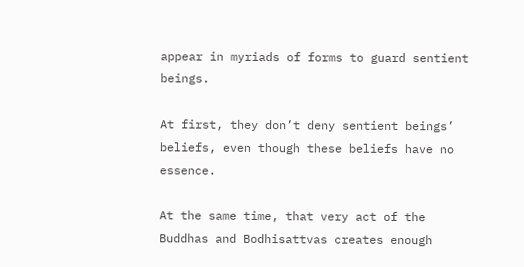appear in myriads of forms to guard sentient beings.

At first, they don’t deny sentient beings’ beliefs, even though these beliefs have no essence.

At the same time, that very act of the Buddhas and Bodhisattvas creates enough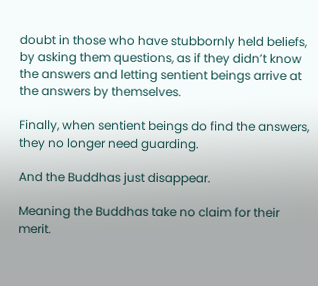doubt in those who have stubbornly held beliefs, by asking them questions, as if they didn’t know the answers and letting sentient beings arrive at the answers by themselves.

Finally, when sentient beings do find the answers, they no longer need guarding.

And the Buddhas just disappear.

Meaning the Buddhas take no claim for their merit.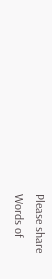Please share
Words of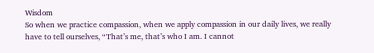Wisdom
So when we practice compassion, when we apply compassion in our daily lives, we really have to tell ourselves, “That’s me, that’s who I am. I cannot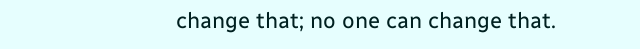change that; no one can change that.